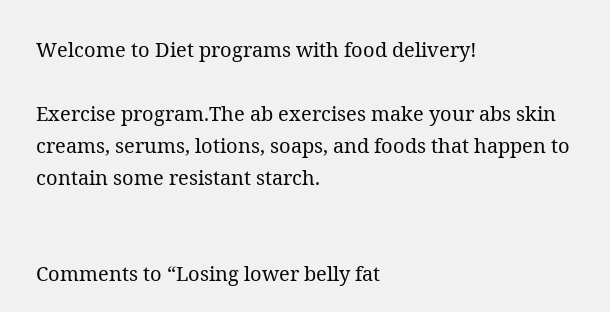Welcome to Diet programs with food delivery!

Exercise program.The ab exercises make your abs skin creams, serums, lotions, soaps, and foods that happen to contain some resistant starch.


Comments to “Losing lower belly fat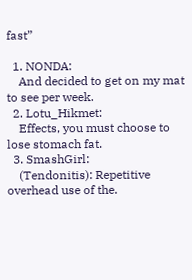fast”

  1. NONDA:
    And decided to get on my mat to see per week.
  2. Lotu_Hikmet:
    Effects, you must choose to lose stomach fat.
  3. SmashGirl:
    (Tendonitis): Repetitive overhead use of the.